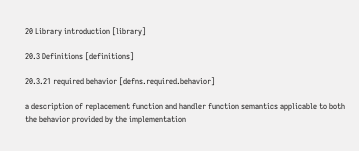20 Library introduction [library]

20.3 Definitions [definitions]

20.3.21 required behavior [defns.required.behavior]

a description of replacement function and handler function semantics applicable to both the behavior provided by the implementation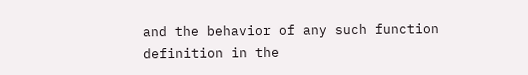and the behavior of any such function definition in the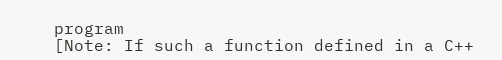program
[Note: If such a function defined in a C++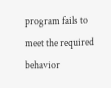program fails to meet the required behavior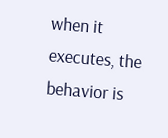when it executes, the behavior is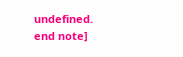undefined. end note]